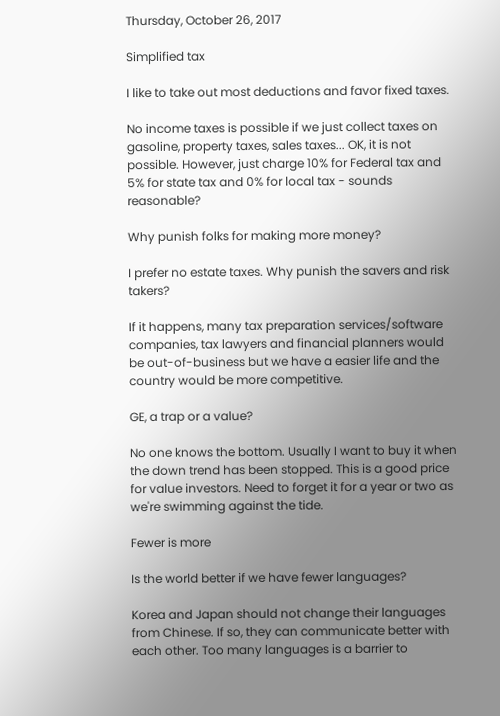Thursday, October 26, 2017

Simplified tax

I like to take out most deductions and favor fixed taxes.

No income taxes is possible if we just collect taxes on gasoline, property taxes, sales taxes... OK, it is not possible. However, just charge 10% for Federal tax and 5% for state tax and 0% for local tax - sounds reasonable?

Why punish folks for making more money?

I prefer no estate taxes. Why punish the savers and risk takers?

If it happens, many tax preparation services/software companies, tax lawyers and financial planners would be out-of-business but we have a easier life and the country would be more competitive.

GE, a trap or a value?

No one knows the bottom. Usually I want to buy it when the down trend has been stopped. This is a good price for value investors. Need to forget it for a year or two as we're swimming against the tide.

Fewer is more

Is the world better if we have fewer languages?

Korea and Japan should not change their languages from Chinese. If so, they can communicate better with each other. Too many languages is a barrier to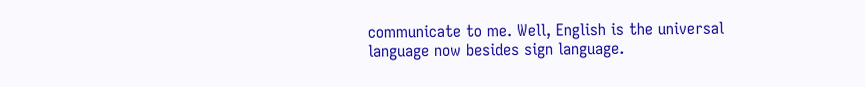communicate to me. Well, English is the universal language now besides sign language.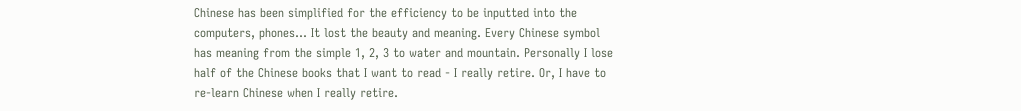Chinese has been simplified for the efficiency to be inputted into the computers, phones... It lost the beauty and meaning. Every Chinese symbol has meaning from the simple 1, 2, 3 to water and mountain. Personally I lose half of the Chinese books that I want to read - I really retire. Or, I have to re-learn Chinese when I really retire.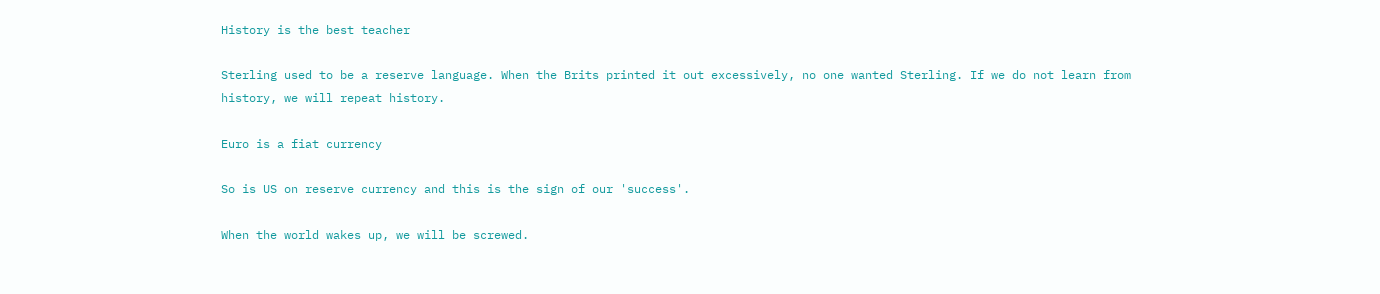History is the best teacher

Sterling used to be a reserve language. When the Brits printed it out excessively, no one wanted Sterling. If we do not learn from history, we will repeat history.

Euro is a fiat currency

So is US on reserve currency and this is the sign of our 'success'.

When the world wakes up, we will be screwed.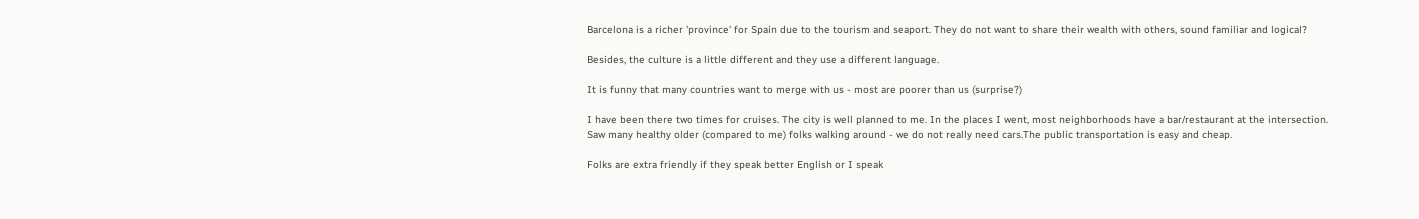Barcelona is a richer 'province' for Spain due to the tourism and seaport. They do not want to share their wealth with others, sound familiar and logical?

Besides, the culture is a little different and they use a different language.

It is funny that many countries want to merge with us - most are poorer than us (surprise?)

I have been there two times for cruises. The city is well planned to me. In the places I went, most neighborhoods have a bar/restaurant at the intersection. Saw many healthy older (compared to me) folks walking around - we do not really need cars.The public transportation is easy and cheap.

Folks are extra friendly if they speak better English or I speak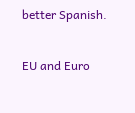better Spanish.

EU and Euro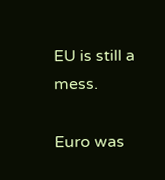EU is still a mess.

Euro was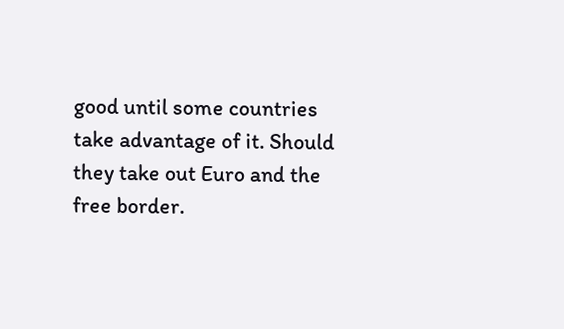good until some countries take advantage of it. Should they take out Euro and the free border.